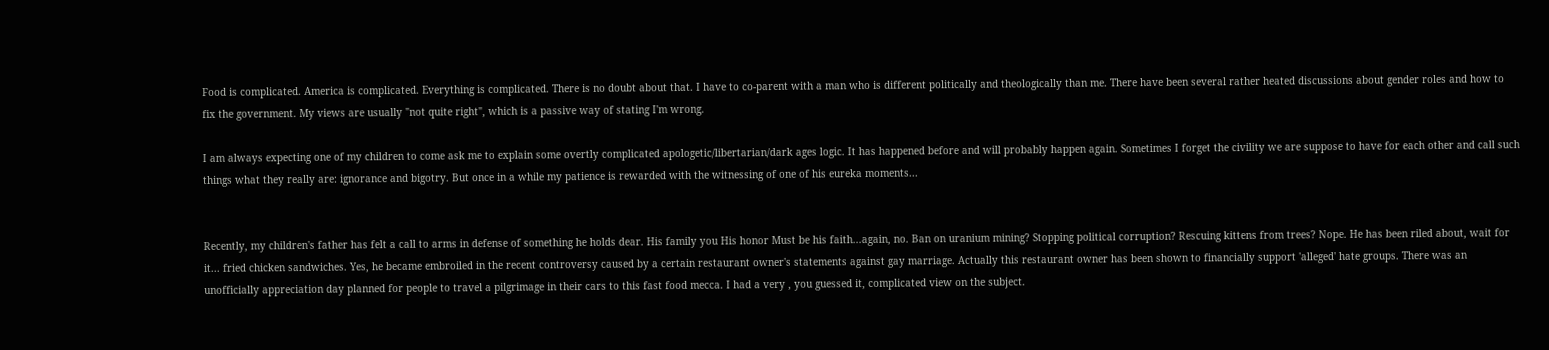Food is complicated. America is complicated. Everything is complicated. There is no doubt about that. I have to co-parent with a man who is different politically and theologically than me. There have been several rather heated discussions about gender roles and how to fix the government. My views are usually "not quite right", which is a passive way of stating I'm wrong.

I am always expecting one of my children to come ask me to explain some overtly complicated apologetic/libertarian/dark ages logic. It has happened before and will probably happen again. Sometimes I forget the civility we are suppose to have for each other and call such things what they really are: ignorance and bigotry. But once in a while my patience is rewarded with the witnessing of one of his eureka moments...


Recently, my children's father has felt a call to arms in defense of something he holds dear. His family you His honor Must be his faith...again, no. Ban on uranium mining? Stopping political corruption? Rescuing kittens from trees? Nope. He has been riled about, wait for it... fried chicken sandwiches. Yes, he became embroiled in the recent controversy caused by a certain restaurant owner's statements against gay marriage. Actually this restaurant owner has been shown to financially support 'alleged' hate groups. There was an unofficially appreciation day planned for people to travel a pilgrimage in their cars to this fast food mecca. I had a very , you guessed it, complicated view on the subject.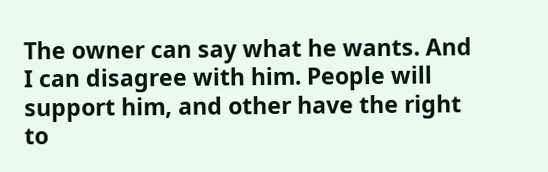The owner can say what he wants. And I can disagree with him. People will support him, and other have the right to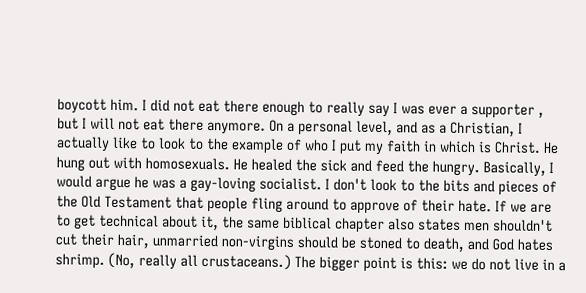boycott him. I did not eat there enough to really say I was ever a supporter , but I will not eat there anymore. On a personal level, and as a Christian, I actually like to look to the example of who I put my faith in which is Christ. He hung out with homosexuals. He healed the sick and feed the hungry. Basically, I would argue he was a gay-loving socialist. I don't look to the bits and pieces of the Old Testament that people fling around to approve of their hate. If we are to get technical about it, the same biblical chapter also states men shouldn't cut their hair, unmarried non-virgins should be stoned to death, and God hates shrimp. (No, really all crustaceans.) The bigger point is this: we do not live in a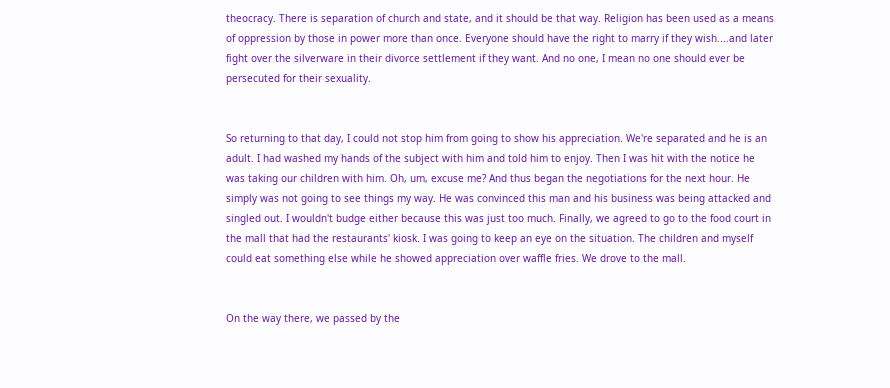theocracy. There is separation of church and state, and it should be that way. Religion has been used as a means of oppression by those in power more than once. Everyone should have the right to marry if they wish....and later fight over the silverware in their divorce settlement if they want. And no one, I mean no one should ever be persecuted for their sexuality.


So returning to that day, I could not stop him from going to show his appreciation. We're separated and he is an adult. I had washed my hands of the subject with him and told him to enjoy. Then I was hit with the notice he was taking our children with him. Oh, um, excuse me? And thus began the negotiations for the next hour. He simply was not going to see things my way. He was convinced this man and his business was being attacked and singled out. I wouldn't budge either because this was just too much. Finally, we agreed to go to the food court in the mall that had the restaurants' kiosk. I was going to keep an eye on the situation. The children and myself could eat something else while he showed appreciation over waffle fries. We drove to the mall.


On the way there, we passed by the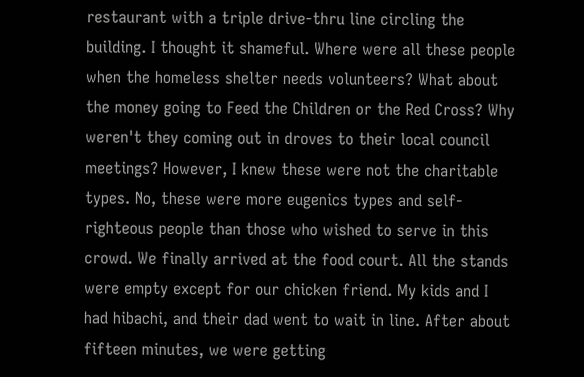restaurant with a triple drive-thru line circling the building. I thought it shameful. Where were all these people when the homeless shelter needs volunteers? What about the money going to Feed the Children or the Red Cross? Why weren't they coming out in droves to their local council meetings? However, I knew these were not the charitable types. No, these were more eugenics types and self-righteous people than those who wished to serve in this crowd. We finally arrived at the food court. All the stands were empty except for our chicken friend. My kids and I had hibachi, and their dad went to wait in line. After about fifteen minutes, we were getting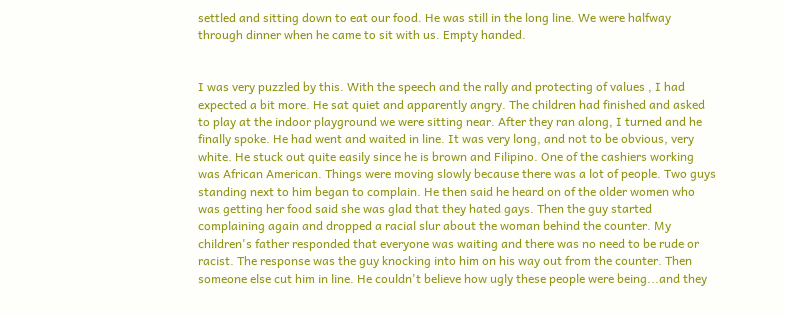settled and sitting down to eat our food. He was still in the long line. We were halfway through dinner when he came to sit with us. Empty handed.


I was very puzzled by this. With the speech and the rally and protecting of values , I had expected a bit more. He sat quiet and apparently angry. The children had finished and asked to play at the indoor playground we were sitting near. After they ran along, I turned and he finally spoke. He had went and waited in line. It was very long, and not to be obvious, very white. He stuck out quite easily since he is brown and Filipino. One of the cashiers working was African American. Things were moving slowly because there was a lot of people. Two guys standing next to him began to complain. He then said he heard on of the older women who was getting her food said she was glad that they hated gays. Then the guy started complaining again and dropped a racial slur about the woman behind the counter. My children's father responded that everyone was waiting and there was no need to be rude or racist. The response was the guy knocking into him on his way out from the counter. Then someone else cut him in line. He couldn't believe how ugly these people were being...and they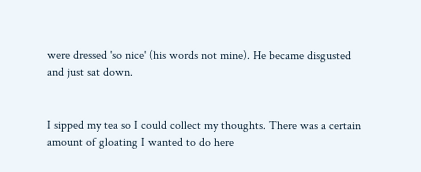were dressed 'so nice' (his words not mine). He became disgusted and just sat down.


I sipped my tea so I could collect my thoughts. There was a certain amount of gloating I wanted to do here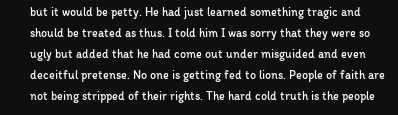but it would be petty. He had just learned something tragic and should be treated as thus. I told him I was sorry that they were so ugly but added that he had come out under misguided and even deceitful pretense. No one is getting fed to lions. People of faith are not being stripped of their rights. The hard cold truth is the people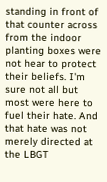standing in front of that counter across from the indoor planting boxes were not hear to protect their beliefs. I'm sure not all but most were here to fuel their hate. And that hate was not merely directed at the LBGT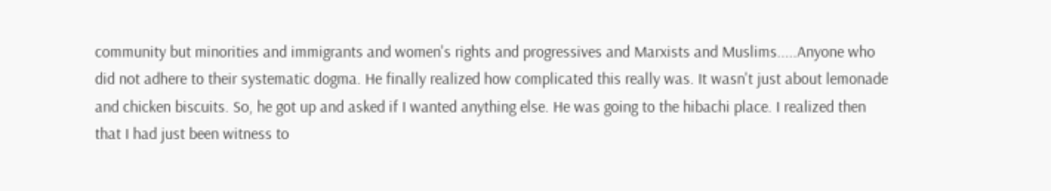community but minorities and immigrants and women's rights and progressives and Marxists and Muslims.....Anyone who did not adhere to their systematic dogma. He finally realized how complicated this really was. It wasn't just about lemonade and chicken biscuits. So, he got up and asked if I wanted anything else. He was going to the hibachi place. I realized then that I had just been witness to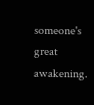someone's great awakening.